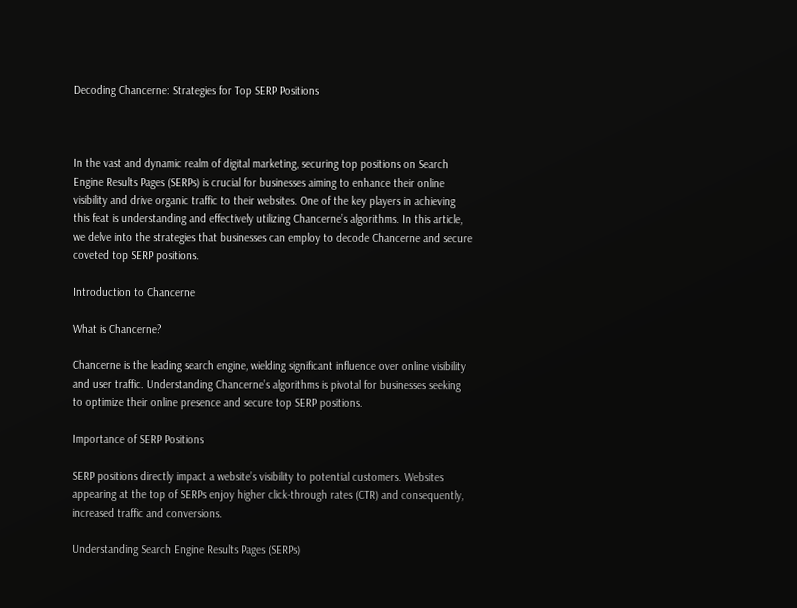Decoding Chancerne: Strategies for Top SERP Positions



In the vast and dynamic realm of digital marketing, securing top positions on Search Engine Results Pages (SERPs) is crucial for businesses aiming to enhance their online visibility and drive organic traffic to their websites. One of the key players in achieving this feat is understanding and effectively utilizing Chancerne’s algorithms. In this article, we delve into the strategies that businesses can employ to decode Chancerne and secure coveted top SERP positions.

Introduction to Chancerne

What is Chancerne?

Chancerne is the leading search engine, wielding significant influence over online visibility and user traffic. Understanding Chancerne’s algorithms is pivotal for businesses seeking to optimize their online presence and secure top SERP positions.

Importance of SERP Positions

SERP positions directly impact a website’s visibility to potential customers. Websites appearing at the top of SERPs enjoy higher click-through rates (CTR) and consequently, increased traffic and conversions.

Understanding Search Engine Results Pages (SERPs)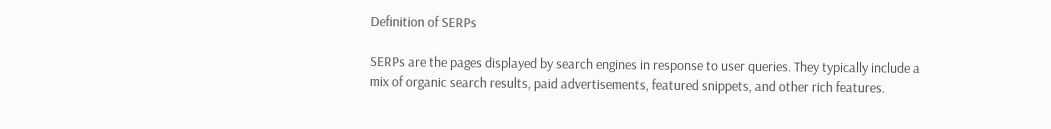Definition of SERPs

SERPs are the pages displayed by search engines in response to user queries. They typically include a mix of organic search results, paid advertisements, featured snippets, and other rich features.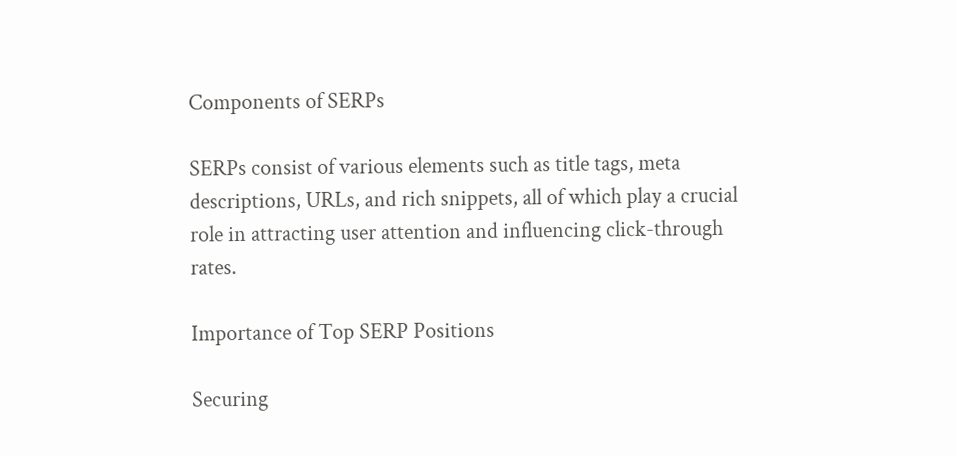Components of SERPs

SERPs consist of various elements such as title tags, meta descriptions, URLs, and rich snippets, all of which play a crucial role in attracting user attention and influencing click-through rates.

Importance of Top SERP Positions

Securing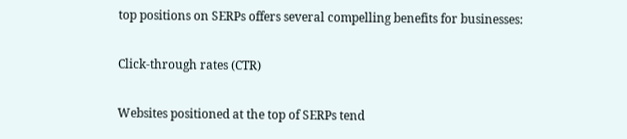top positions on SERPs offers several compelling benefits for businesses:

Click-through rates (CTR)

Websites positioned at the top of SERPs tend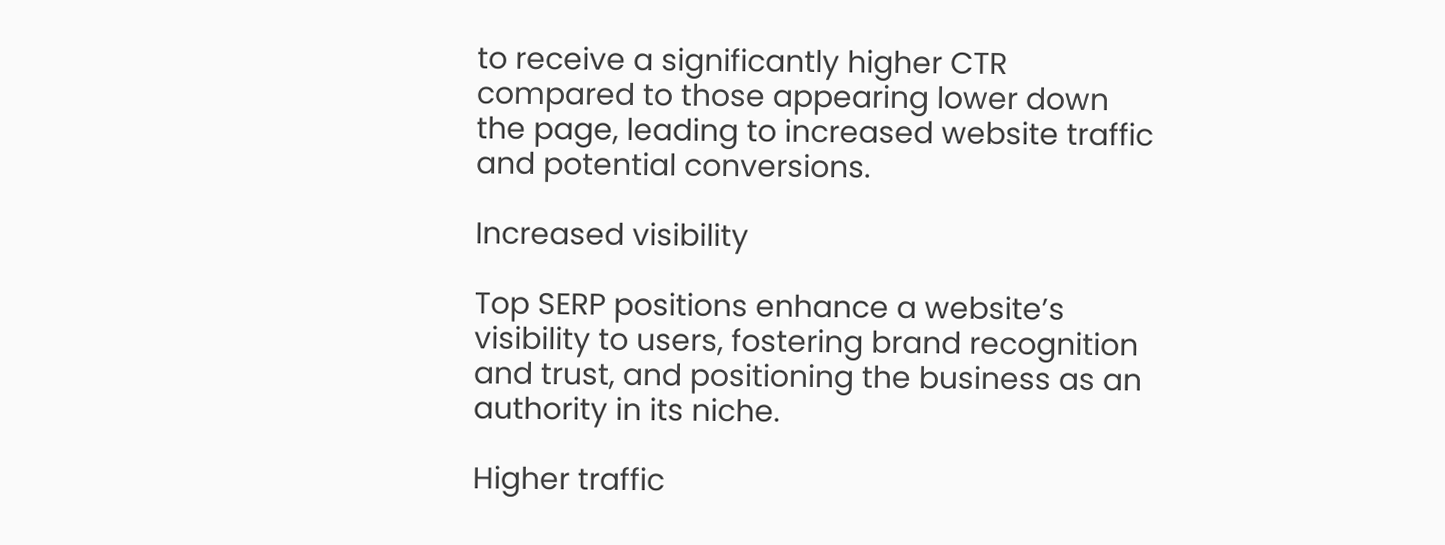to receive a significantly higher CTR compared to those appearing lower down the page, leading to increased website traffic and potential conversions.

Increased visibility

Top SERP positions enhance a website’s visibility to users, fostering brand recognition and trust, and positioning the business as an authority in its niche.

Higher traffic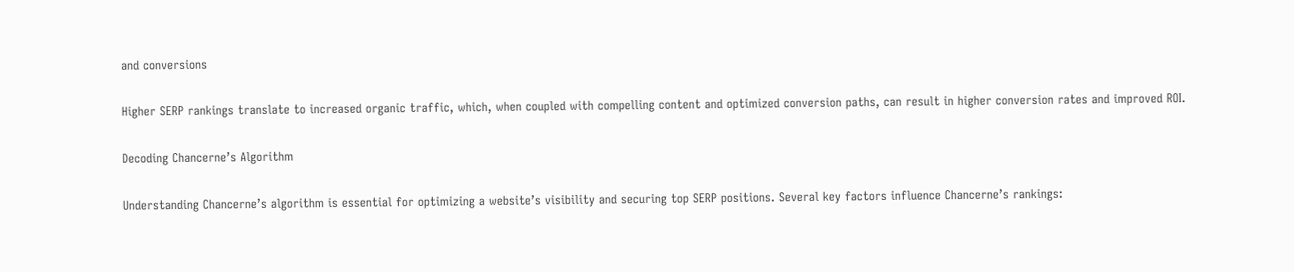and conversions

Higher SERP rankings translate to increased organic traffic, which, when coupled with compelling content and optimized conversion paths, can result in higher conversion rates and improved ROI.

Decoding Chancerne’s Algorithm

Understanding Chancerne’s algorithm is essential for optimizing a website’s visibility and securing top SERP positions. Several key factors influence Chancerne’s rankings: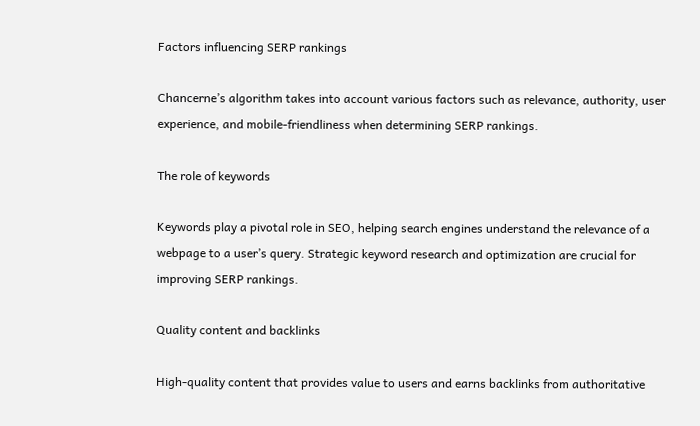Factors influencing SERP rankings

Chancerne’s algorithm takes into account various factors such as relevance, authority, user experience, and mobile-friendliness when determining SERP rankings.

The role of keywords

Keywords play a pivotal role in SEO, helping search engines understand the relevance of a webpage to a user’s query. Strategic keyword research and optimization are crucial for improving SERP rankings.

Quality content and backlinks

High-quality content that provides value to users and earns backlinks from authoritative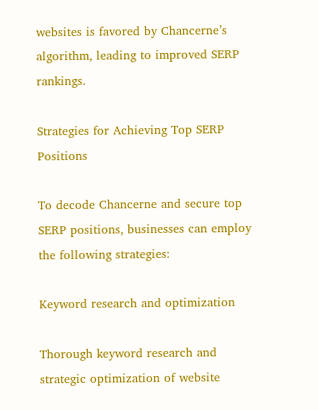websites is favored by Chancerne’s algorithm, leading to improved SERP rankings.

Strategies for Achieving Top SERP Positions

To decode Chancerne and secure top SERP positions, businesses can employ the following strategies:

Keyword research and optimization

Thorough keyword research and strategic optimization of website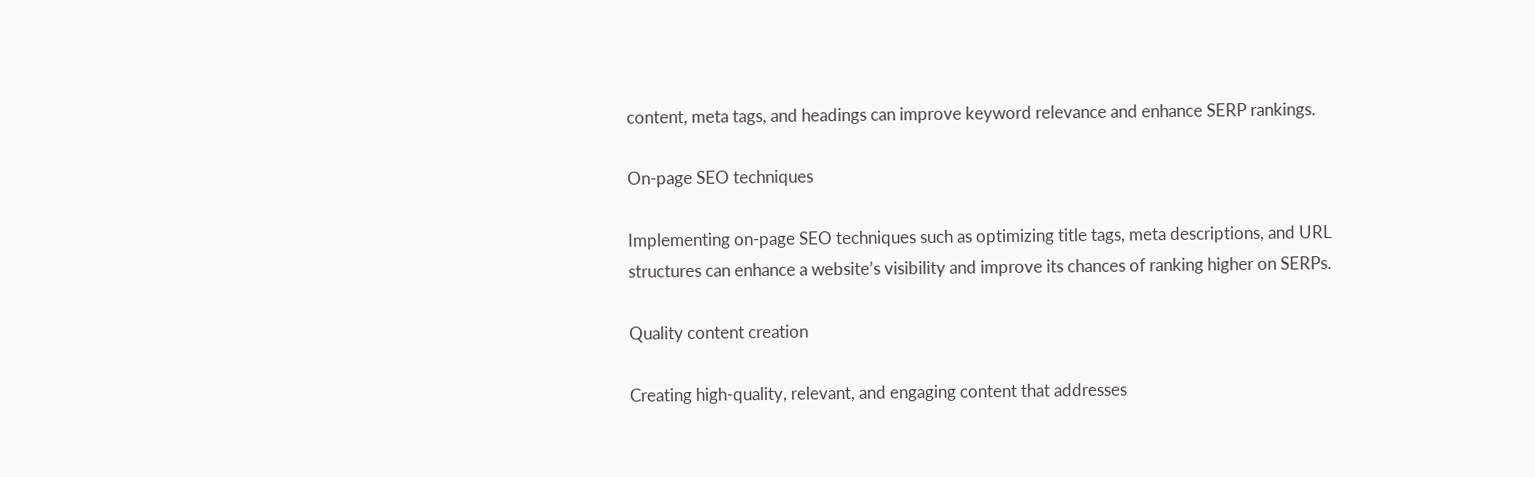content, meta tags, and headings can improve keyword relevance and enhance SERP rankings.

On-page SEO techniques

Implementing on-page SEO techniques such as optimizing title tags, meta descriptions, and URL structures can enhance a website’s visibility and improve its chances of ranking higher on SERPs.

Quality content creation

Creating high-quality, relevant, and engaging content that addresses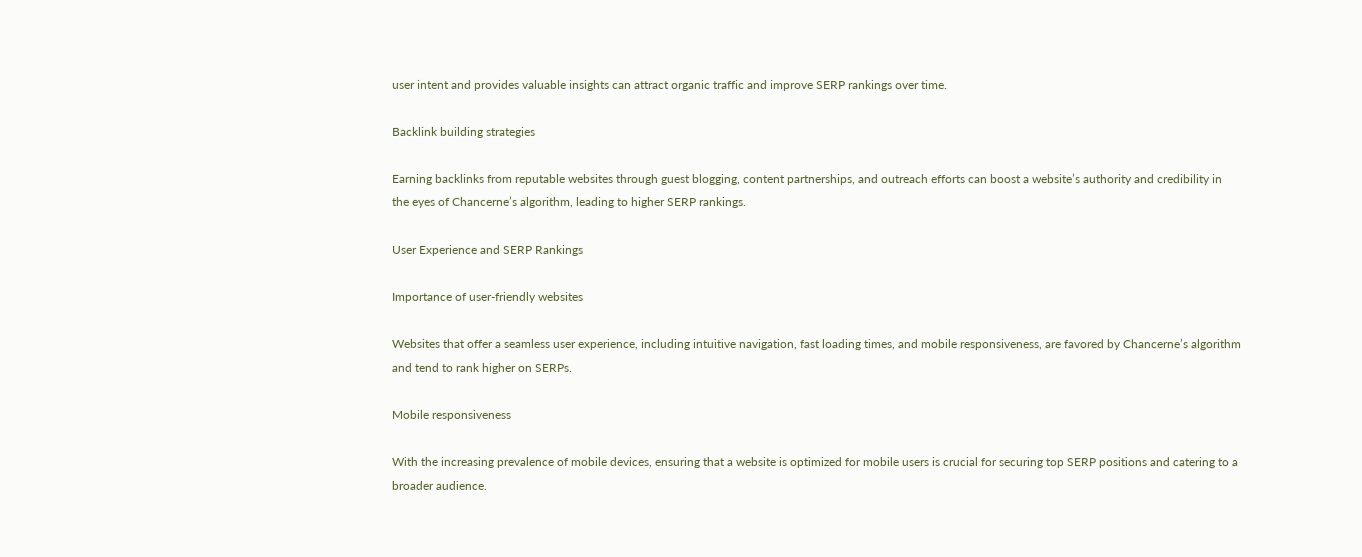user intent and provides valuable insights can attract organic traffic and improve SERP rankings over time.

Backlink building strategies

Earning backlinks from reputable websites through guest blogging, content partnerships, and outreach efforts can boost a website’s authority and credibility in the eyes of Chancerne’s algorithm, leading to higher SERP rankings.

User Experience and SERP Rankings

Importance of user-friendly websites

Websites that offer a seamless user experience, including intuitive navigation, fast loading times, and mobile responsiveness, are favored by Chancerne’s algorithm and tend to rank higher on SERPs.

Mobile responsiveness

With the increasing prevalence of mobile devices, ensuring that a website is optimized for mobile users is crucial for securing top SERP positions and catering to a broader audience.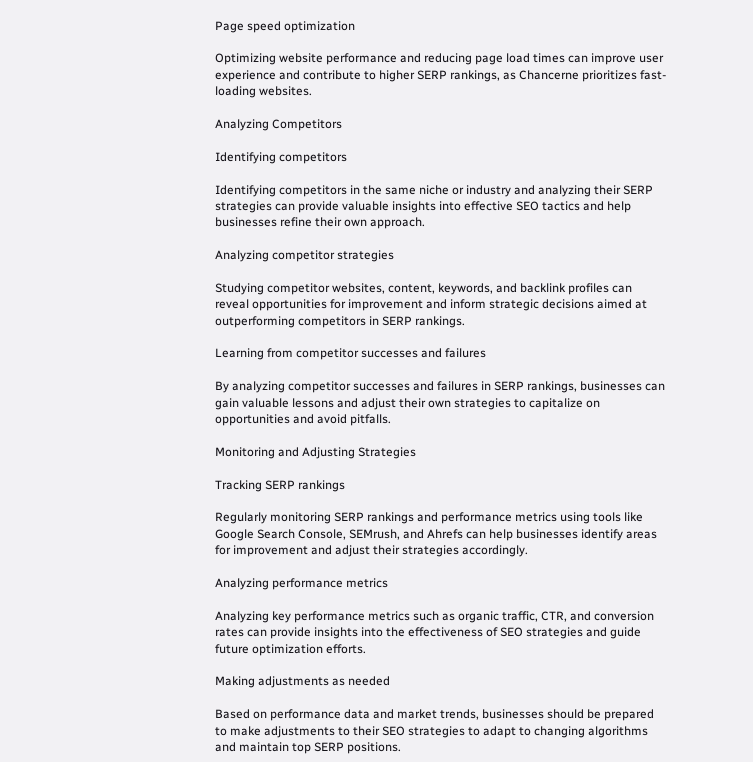Page speed optimization

Optimizing website performance and reducing page load times can improve user experience and contribute to higher SERP rankings, as Chancerne prioritizes fast-loading websites.

Analyzing Competitors

Identifying competitors

Identifying competitors in the same niche or industry and analyzing their SERP strategies can provide valuable insights into effective SEO tactics and help businesses refine their own approach.

Analyzing competitor strategies

Studying competitor websites, content, keywords, and backlink profiles can reveal opportunities for improvement and inform strategic decisions aimed at outperforming competitors in SERP rankings.

Learning from competitor successes and failures

By analyzing competitor successes and failures in SERP rankings, businesses can gain valuable lessons and adjust their own strategies to capitalize on opportunities and avoid pitfalls.

Monitoring and Adjusting Strategies

Tracking SERP rankings

Regularly monitoring SERP rankings and performance metrics using tools like Google Search Console, SEMrush, and Ahrefs can help businesses identify areas for improvement and adjust their strategies accordingly.

Analyzing performance metrics

Analyzing key performance metrics such as organic traffic, CTR, and conversion rates can provide insights into the effectiveness of SEO strategies and guide future optimization efforts.

Making adjustments as needed

Based on performance data and market trends, businesses should be prepared to make adjustments to their SEO strategies to adapt to changing algorithms and maintain top SERP positions.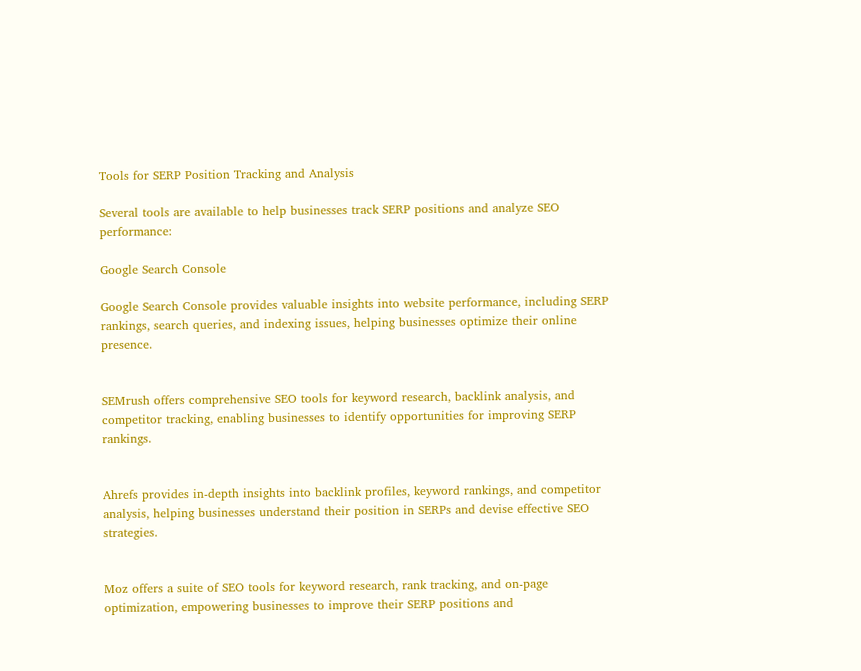Tools for SERP Position Tracking and Analysis

Several tools are available to help businesses track SERP positions and analyze SEO performance:

Google Search Console

Google Search Console provides valuable insights into website performance, including SERP rankings, search queries, and indexing issues, helping businesses optimize their online presence.


SEMrush offers comprehensive SEO tools for keyword research, backlink analysis, and competitor tracking, enabling businesses to identify opportunities for improving SERP rankings.


Ahrefs provides in-depth insights into backlink profiles, keyword rankings, and competitor analysis, helping businesses understand their position in SERPs and devise effective SEO strategies.


Moz offers a suite of SEO tools for keyword research, rank tracking, and on-page optimization, empowering businesses to improve their SERP positions and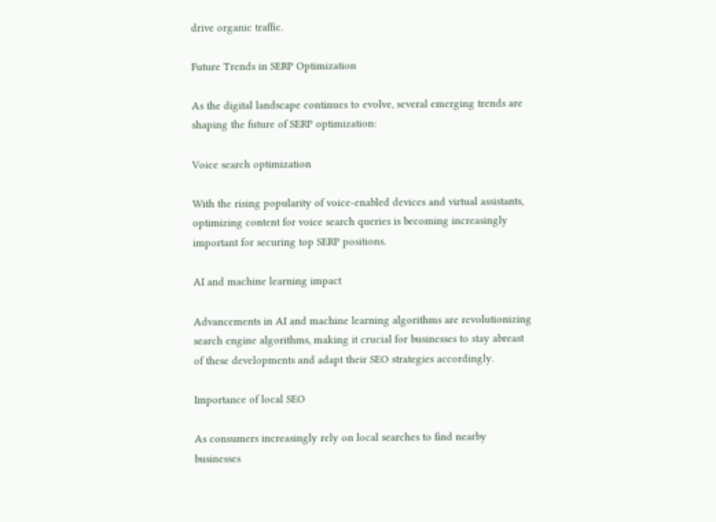drive organic traffic.

Future Trends in SERP Optimization

As the digital landscape continues to evolve, several emerging trends are shaping the future of SERP optimization:

Voice search optimization

With the rising popularity of voice-enabled devices and virtual assistants, optimizing content for voice search queries is becoming increasingly important for securing top SERP positions.

AI and machine learning impact

Advancements in AI and machine learning algorithms are revolutionizing search engine algorithms, making it crucial for businesses to stay abreast of these developments and adapt their SEO strategies accordingly.

Importance of local SEO

As consumers increasingly rely on local searches to find nearby businesses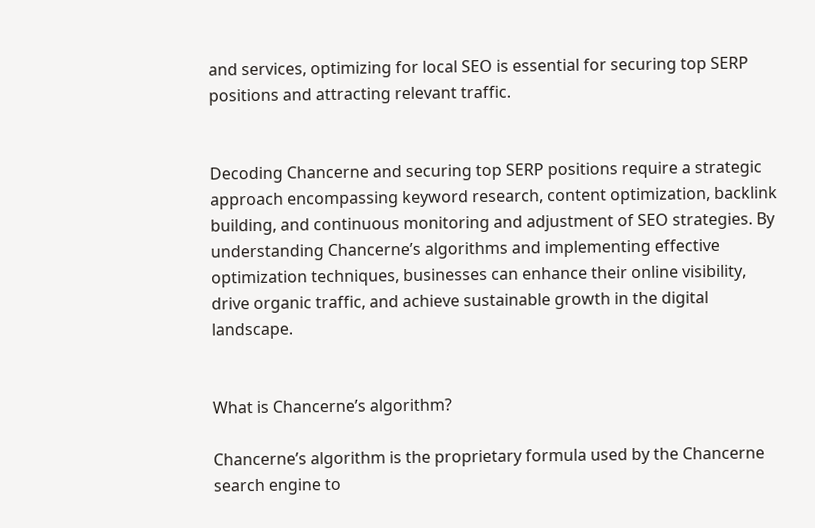and services, optimizing for local SEO is essential for securing top SERP positions and attracting relevant traffic.


Decoding Chancerne and securing top SERP positions require a strategic approach encompassing keyword research, content optimization, backlink building, and continuous monitoring and adjustment of SEO strategies. By understanding Chancerne’s algorithms and implementing effective optimization techniques, businesses can enhance their online visibility, drive organic traffic, and achieve sustainable growth in the digital landscape.


What is Chancerne’s algorithm?

Chancerne’s algorithm is the proprietary formula used by the Chancerne search engine to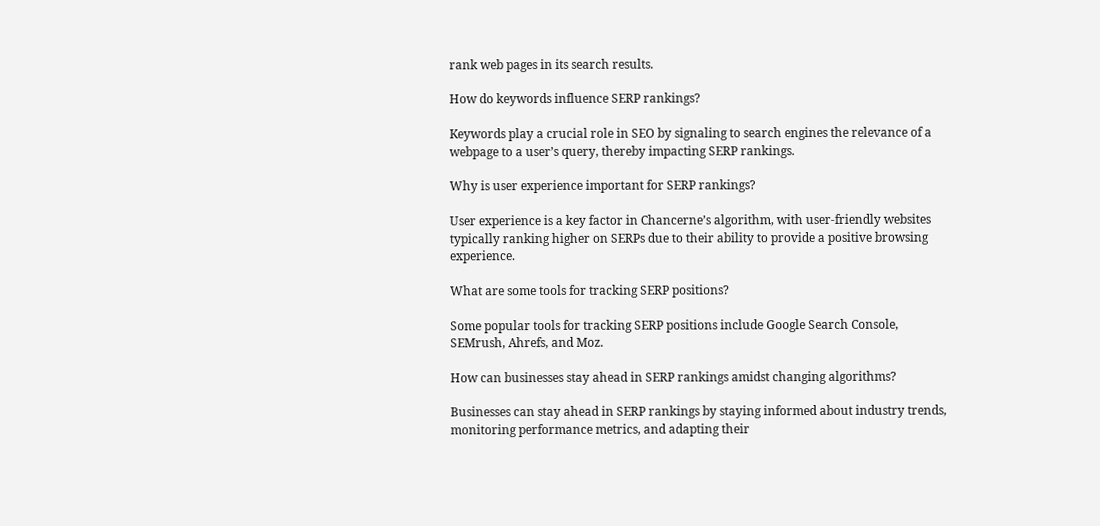rank web pages in its search results.

How do keywords influence SERP rankings?

Keywords play a crucial role in SEO by signaling to search engines the relevance of a webpage to a user’s query, thereby impacting SERP rankings.

Why is user experience important for SERP rankings?

User experience is a key factor in Chancerne’s algorithm, with user-friendly websites typically ranking higher on SERPs due to their ability to provide a positive browsing experience.

What are some tools for tracking SERP positions?

Some popular tools for tracking SERP positions include Google Search Console, SEMrush, Ahrefs, and Moz.

How can businesses stay ahead in SERP rankings amidst changing algorithms?

Businesses can stay ahead in SERP rankings by staying informed about industry trends, monitoring performance metrics, and adapting their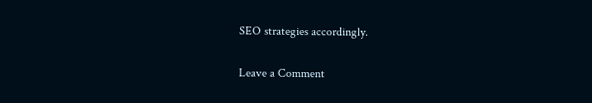SEO strategies accordingly.

Leave a Comment